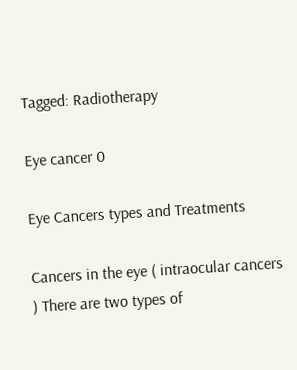Tagged: Radiotherapy

Eye cancer 0

Eye Cancers types and Treatments

Cancers in the eye ( intraocular cancers ) There are two types of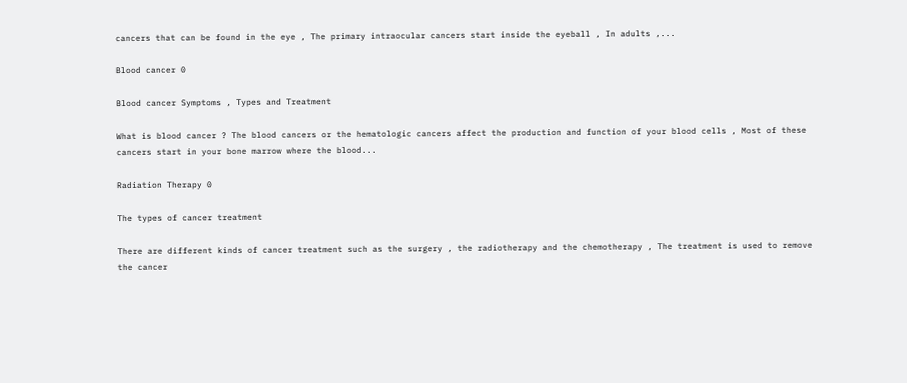cancers that can be found in the eye , The primary intraocular cancers start inside the eyeball , In adults ,...

Blood cancer 0

Blood cancer Symptoms , Types and Treatment

What is blood cancer ? The blood cancers or the hematologic cancers affect the production and function of your blood cells , Most of these cancers start in your bone marrow where the blood...

Radiation Therapy 0

The types of cancer treatment

There are different kinds of cancer treatment such as the surgery , the radiotherapy and the chemotherapy , The treatment is used to remove the cancer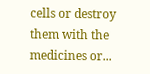cells or destroy them with the medicines or...